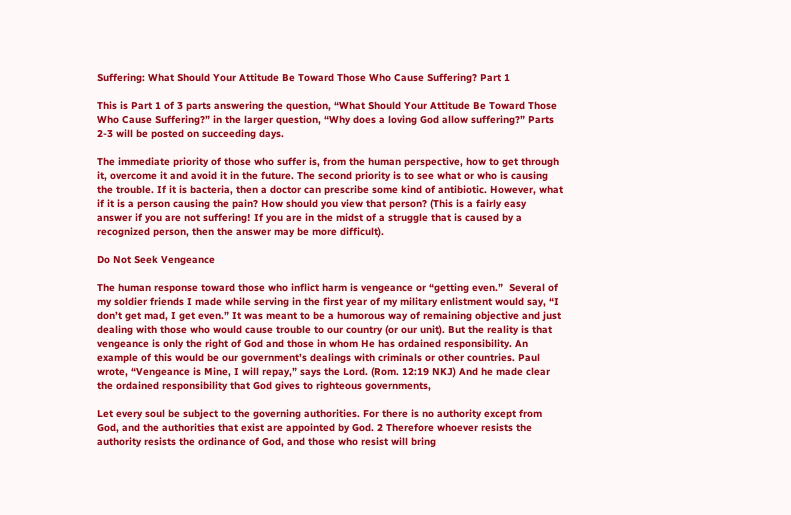Suffering: What Should Your Attitude Be Toward Those Who Cause Suffering? Part 1

This is Part 1 of 3 parts answering the question, “What Should Your Attitude Be Toward Those Who Cause Suffering?” in the larger question, “Why does a loving God allow suffering?” Parts 2-3 will be posted on succeeding days.

The immediate priority of those who suffer is, from the human perspective, how to get through it, overcome it and avoid it in the future. The second priority is to see what or who is causing the trouble. If it is bacteria, then a doctor can prescribe some kind of antibiotic. However, what if it is a person causing the pain? How should you view that person? (This is a fairly easy answer if you are not suffering! If you are in the midst of a struggle that is caused by a recognized person, then the answer may be more difficult).

Do Not Seek Vengeance

The human response toward those who inflict harm is vengeance or “getting even.”  Several of my soldier friends I made while serving in the first year of my military enlistment would say, “I don’t get mad, I get even.” It was meant to be a humorous way of remaining objective and just dealing with those who would cause trouble to our country (or our unit). But the reality is that vengeance is only the right of God and those in whom He has ordained responsibility. An example of this would be our government’s dealings with criminals or other countries. Paul wrote, “Vengeance is Mine, I will repay,” says the Lord. (Rom. 12:19 NKJ) And he made clear the ordained responsibility that God gives to righteous governments,

Let every soul be subject to the governing authorities. For there is no authority except from God, and the authorities that exist are appointed by God. 2 Therefore whoever resists the authority resists the ordinance of God, and those who resist will bring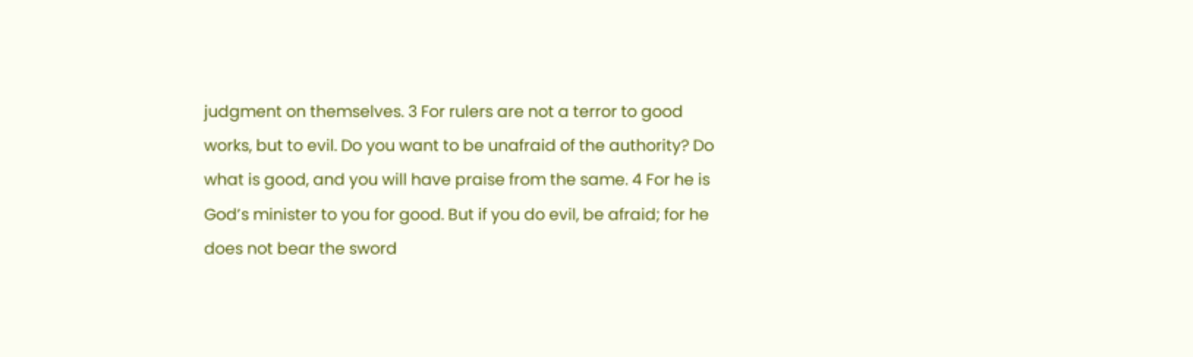judgment on themselves. 3 For rulers are not a terror to good works, but to evil. Do you want to be unafraid of the authority? Do what is good, and you will have praise from the same. 4 For he is God’s minister to you for good. But if you do evil, be afraid; for he does not bear the sword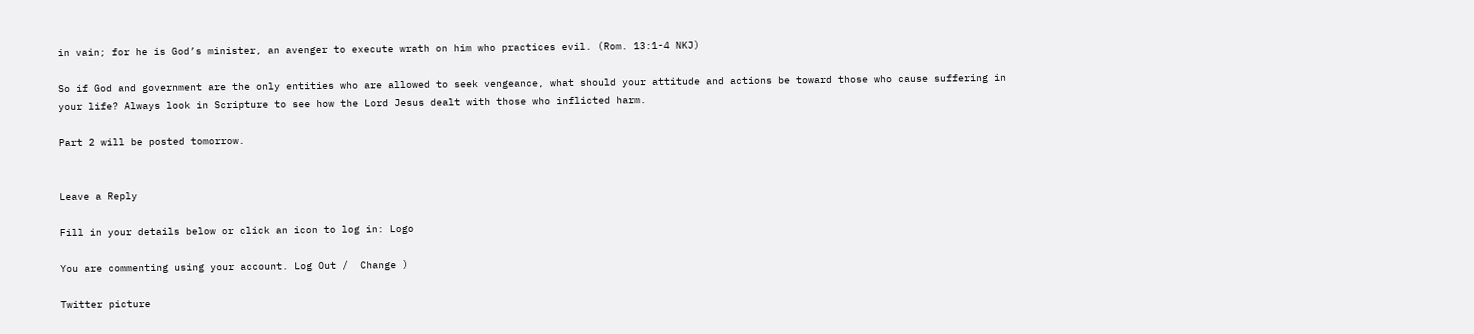in vain; for he is God’s minister, an avenger to execute wrath on him who practices evil. (Rom. 13:1-4 NKJ)

So if God and government are the only entities who are allowed to seek vengeance, what should your attitude and actions be toward those who cause suffering in your life? Always look in Scripture to see how the Lord Jesus dealt with those who inflicted harm.

Part 2 will be posted tomorrow.


Leave a Reply

Fill in your details below or click an icon to log in: Logo

You are commenting using your account. Log Out /  Change )

Twitter picture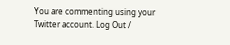You are commenting using your Twitter account. Log Out /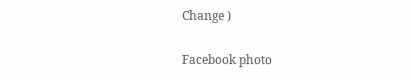Change )

Facebook photo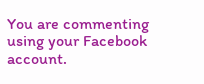You are commenting using your Facebook account.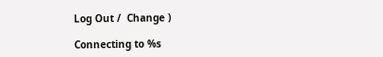Log Out /  Change )

Connecting to %s